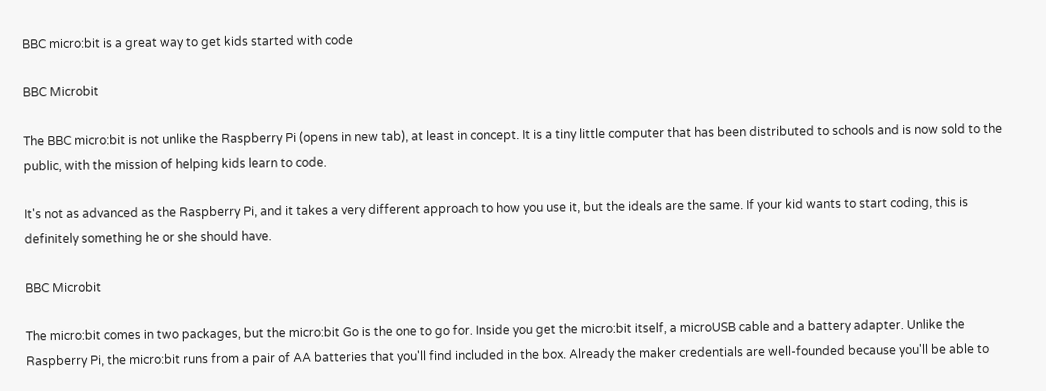BBC micro:bit is a great way to get kids started with code

BBC Microbit

The BBC micro:bit is not unlike the Raspberry Pi (opens in new tab), at least in concept. It is a tiny little computer that has been distributed to schools and is now sold to the public, with the mission of helping kids learn to code.

It's not as advanced as the Raspberry Pi, and it takes a very different approach to how you use it, but the ideals are the same. If your kid wants to start coding, this is definitely something he or she should have.

BBC Microbit

The micro:bit comes in two packages, but the micro:bit Go is the one to go for. Inside you get the micro:bit itself, a microUSB cable and a battery adapter. Unlike the Raspberry Pi, the micro:bit runs from a pair of AA batteries that you'll find included in the box. Already the maker credentials are well-founded because you'll be able to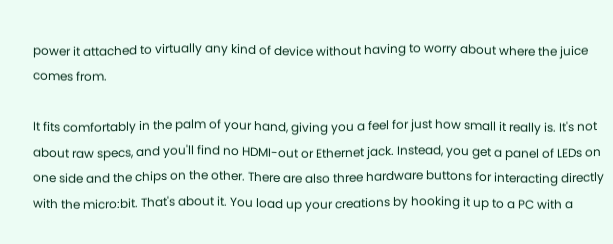power it attached to virtually any kind of device without having to worry about where the juice comes from.

It fits comfortably in the palm of your hand, giving you a feel for just how small it really is. It's not about raw specs, and you'll find no HDMI-out or Ethernet jack. Instead, you get a panel of LEDs on one side and the chips on the other. There are also three hardware buttons for interacting directly with the micro:bit. That's about it. You load up your creations by hooking it up to a PC with a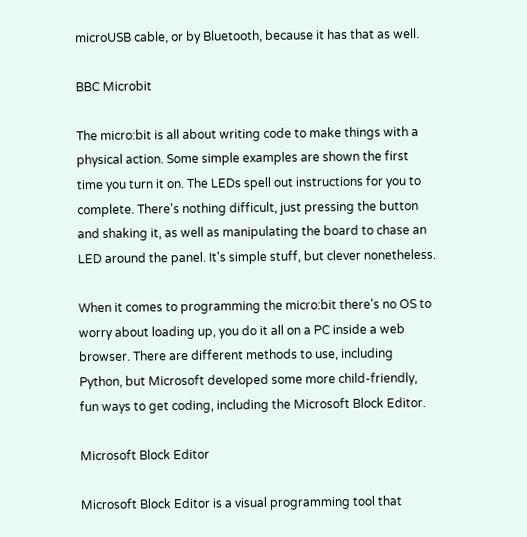microUSB cable, or by Bluetooth, because it has that as well.

BBC Microbit

The micro:bit is all about writing code to make things with a physical action. Some simple examples are shown the first time you turn it on. The LEDs spell out instructions for you to complete. There's nothing difficult, just pressing the button and shaking it, as well as manipulating the board to chase an LED around the panel. It's simple stuff, but clever nonetheless.

When it comes to programming the micro:bit there's no OS to worry about loading up, you do it all on a PC inside a web browser. There are different methods to use, including Python, but Microsoft developed some more child-friendly, fun ways to get coding, including the Microsoft Block Editor.

Microsoft Block Editor

Microsoft Block Editor is a visual programming tool that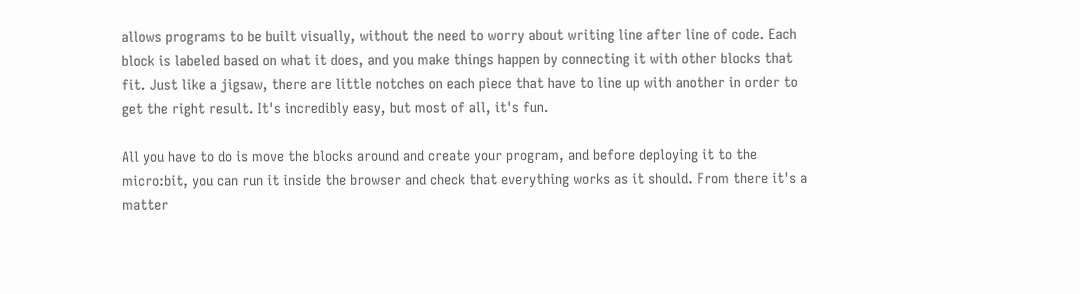allows programs to be built visually, without the need to worry about writing line after line of code. Each block is labeled based on what it does, and you make things happen by connecting it with other blocks that fit. Just like a jigsaw, there are little notches on each piece that have to line up with another in order to get the right result. It's incredibly easy, but most of all, it's fun.

All you have to do is move the blocks around and create your program, and before deploying it to the micro:bit, you can run it inside the browser and check that everything works as it should. From there it's a matter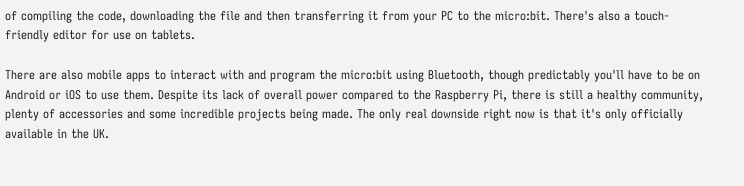of compiling the code, downloading the file and then transferring it from your PC to the micro:bit. There's also a touch-friendly editor for use on tablets.

There are also mobile apps to interact with and program the micro:bit using Bluetooth, though predictably you'll have to be on Android or iOS to use them. Despite its lack of overall power compared to the Raspberry Pi, there is still a healthy community, plenty of accessories and some incredible projects being made. The only real downside right now is that it's only officially available in the UK.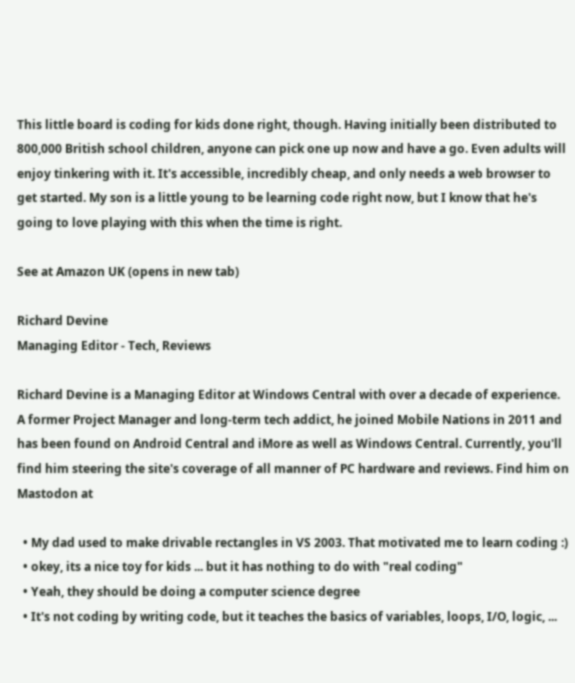This little board is coding for kids done right, though. Having initially been distributed to 800,000 British school children, anyone can pick one up now and have a go. Even adults will enjoy tinkering with it. It's accessible, incredibly cheap, and only needs a web browser to get started. My son is a little young to be learning code right now, but I know that he's going to love playing with this when the time is right.

See at Amazon UK (opens in new tab)

Richard Devine
Managing Editor - Tech, Reviews

Richard Devine is a Managing Editor at Windows Central with over a decade of experience. A former Project Manager and long-term tech addict, he joined Mobile Nations in 2011 and has been found on Android Central and iMore as well as Windows Central. Currently, you'll find him steering the site's coverage of all manner of PC hardware and reviews. Find him on Mastodon at

  • My dad used to make drivable rectangles in VS 2003. That motivated me to learn coding :)
  • okey, its a nice toy for kids ... but it has nothing to do with "real coding"
  • Yeah, they should be doing a computer science degree
  • It's not coding by writing code, but it teaches the basics of variables, loops, I/O, logic, ...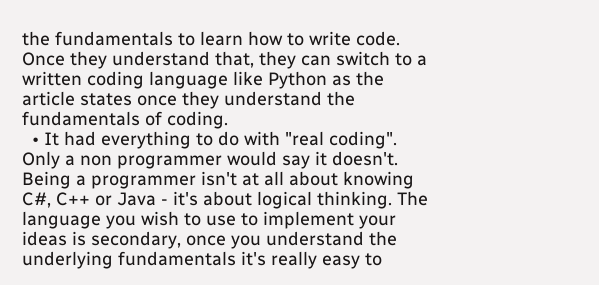the fundamentals to learn how to write code. Once they understand that, they can switch to a written coding language like Python as the article states once they understand the fundamentals of coding.
  • It had everything to do with "real coding". Only a non programmer would say it doesn't. Being a programmer isn't at all about knowing C#, C++ or Java - it's about logical thinking. The language you wish to use to implement your ideas is secondary, once you understand the underlying fundamentals it's really easy to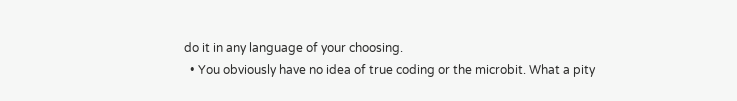do it in any language of your choosing.
  • You obviously have no idea of true coding or the microbit. What a pity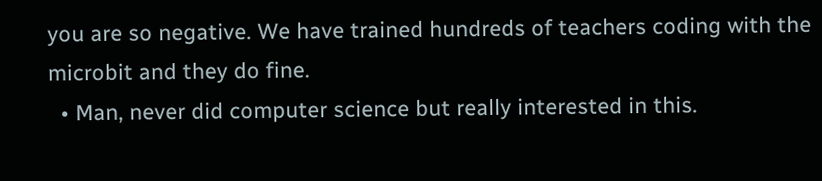you are so negative. We have trained hundreds of teachers coding with the microbit and they do fine.
  • Man, never did computer science but really interested in this.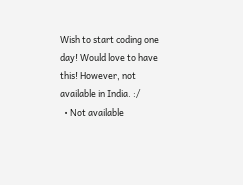Wish to start coding one day! Would love to have this! However, not available in India. :/
  • Not available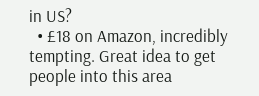in US?
  • £18 on Amazon, incredibly tempting. Great idea to get people into this area